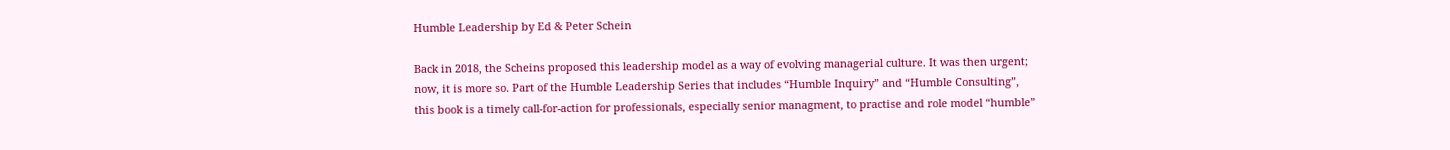Humble Leadership by Ed & Peter Schein

Back in 2018, the Scheins proposed this leadership model as a way of evolving managerial culture. It was then urgent; now, it is more so. Part of the Humble Leadership Series that includes “Humble Inquiry” and “Humble Consulting”, this book is a timely call-for-action for professionals, especially senior managment, to practise and role model “humble”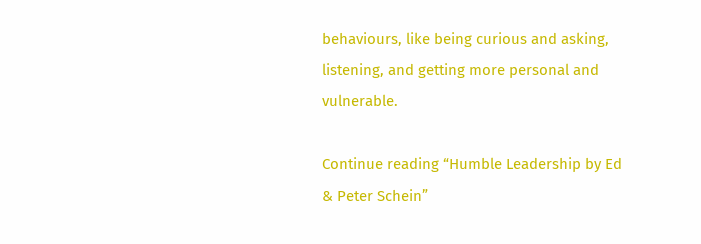behaviours, like being curious and asking, listening, and getting more personal and vulnerable.

Continue reading “Humble Leadership by Ed & Peter Schein”